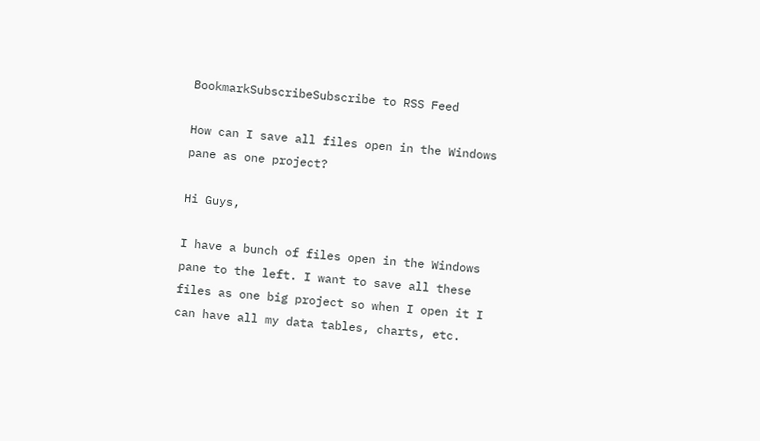BookmarkSubscribeSubscribe to RSS Feed

How can I save all files open in the Windows pane as one project?

Hi Guys,

I have a bunch of files open in the Windows pane to the left. I want to save all these files as one big project so when I open it I can have all my data tables, charts, etc.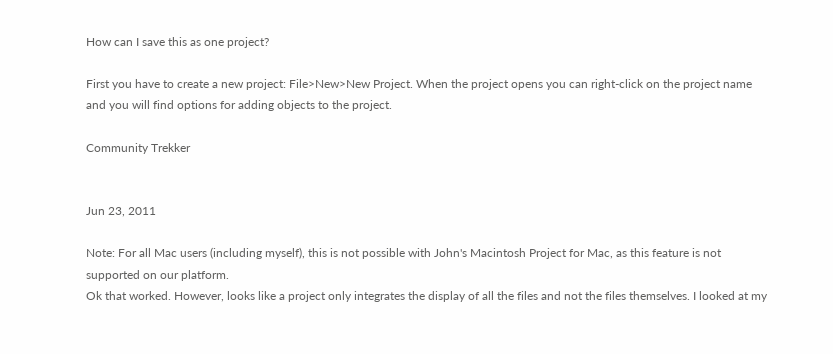How can I save this as one project?

First you have to create a new project: File>New>New Project. When the project opens you can right-click on the project name and you will find options for adding objects to the project.

Community Trekker


Jun 23, 2011

Note: For all Mac users (including myself), this is not possible with John's Macintosh Project for Mac, as this feature is not supported on our platform.
Ok that worked. However, looks like a project only integrates the display of all the files and not the files themselves. I looked at my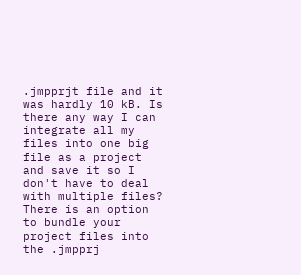.jmpprjt file and it was hardly 10 kB. Is there any way I can integrate all my files into one big file as a project and save it so I don't have to deal with multiple files?
There is an option to bundle your project files into the .jmpprj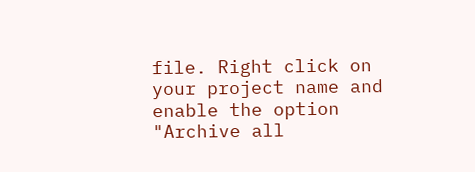file. Right click on your project name and enable the option "Archive all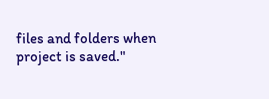files and folders when project is saved."